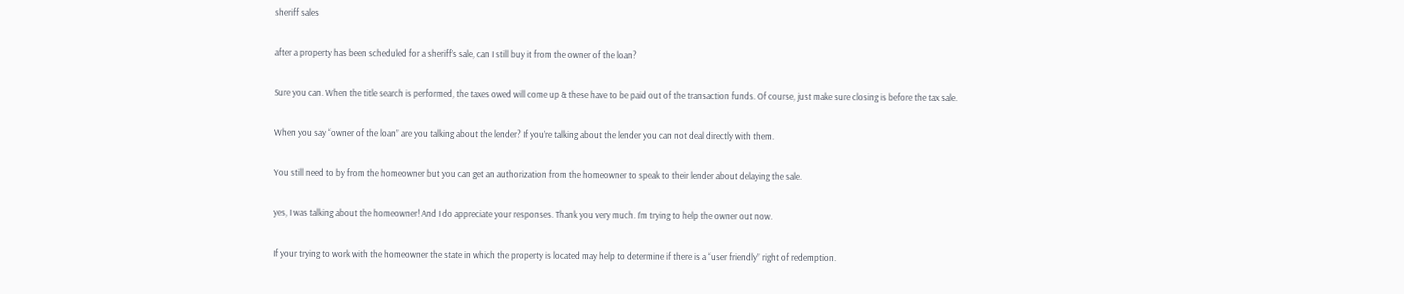sheriff sales

after a property has been scheduled for a sheriff’s sale, can I still buy it from the owner of the loan?

Sure you can. When the title search is performed, the taxes owed will come up & these have to be paid out of the transaction funds. Of course, just make sure closing is before the tax sale.

When you say “owner of the loan” are you talking about the lender? If you’re talking about the lender you can not deal directly with them.

You still need to by from the homeowner but you can get an authorization from the homeowner to speak to their lender about delaying the sale.

yes, I was talking about the homeowner! And I do appreciate your responses. Thank you very much. I’m trying to help the owner out now.

If your trying to work with the homeowner the state in which the property is located may help to determine if there is a “user friendly” right of redemption.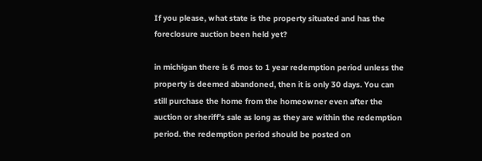If you please, what state is the property situated and has the foreclosure auction been held yet?

in michigan there is 6 mos to 1 year redemption period unless the property is deemed abandoned, then it is only 30 days. You can still purchase the home from the homeowner even after the auction or sheriff’s sale as long as they are within the redemption period. the redemption period should be posted on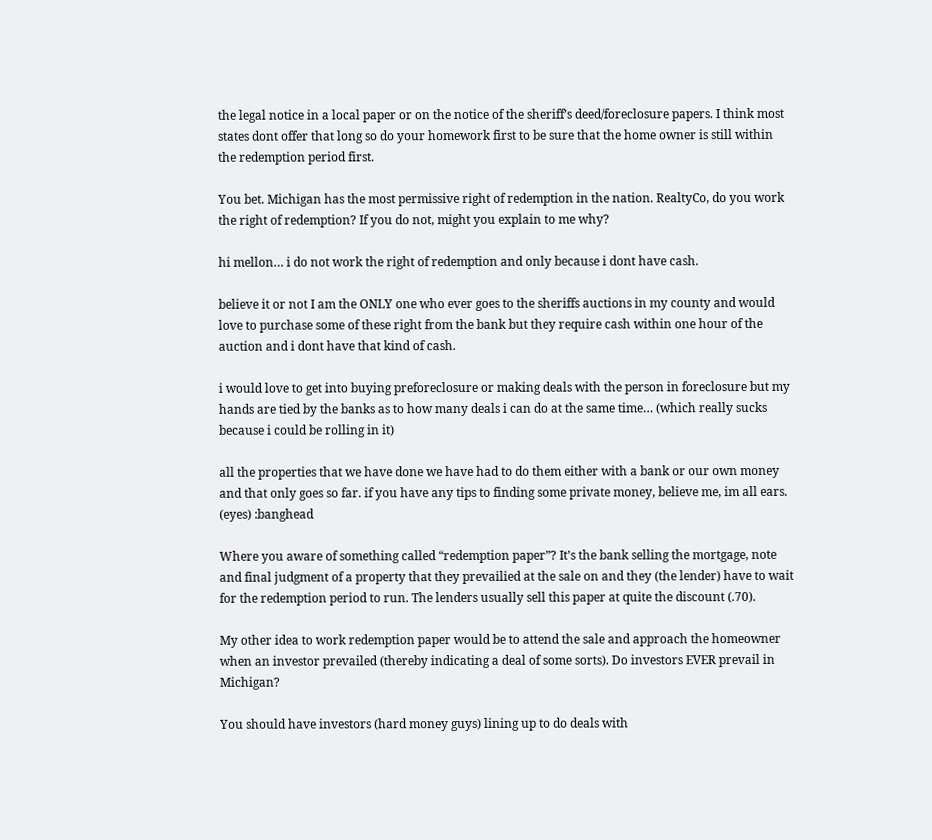the legal notice in a local paper or on the notice of the sheriff’s deed/foreclosure papers. I think most states dont offer that long so do your homework first to be sure that the home owner is still within the redemption period first.

You bet. Michigan has the most permissive right of redemption in the nation. RealtyCo, do you work the right of redemption? If you do not, might you explain to me why?

hi mellon… i do not work the right of redemption and only because i dont have cash.

believe it or not I am the ONLY one who ever goes to the sheriffs auctions in my county and would love to purchase some of these right from the bank but they require cash within one hour of the auction and i dont have that kind of cash.

i would love to get into buying preforeclosure or making deals with the person in foreclosure but my hands are tied by the banks as to how many deals i can do at the same time… (which really sucks because i could be rolling in it)

all the properties that we have done we have had to do them either with a bank or our own money and that only goes so far. if you have any tips to finding some private money, believe me, im all ears. (eyes) :banghead

Where you aware of something called “redemption paper”? It’s the bank selling the mortgage, note and final judgment of a property that they prevailied at the sale on and they (the lender) have to wait for the redemption period to run. The lenders usually sell this paper at quite the discount (.70).

My other idea to work redemption paper would be to attend the sale and approach the homeowner when an investor prevailed (thereby indicating a deal of some sorts). Do investors EVER prevail in Michigan?

You should have investors (hard money guys) lining up to do deals with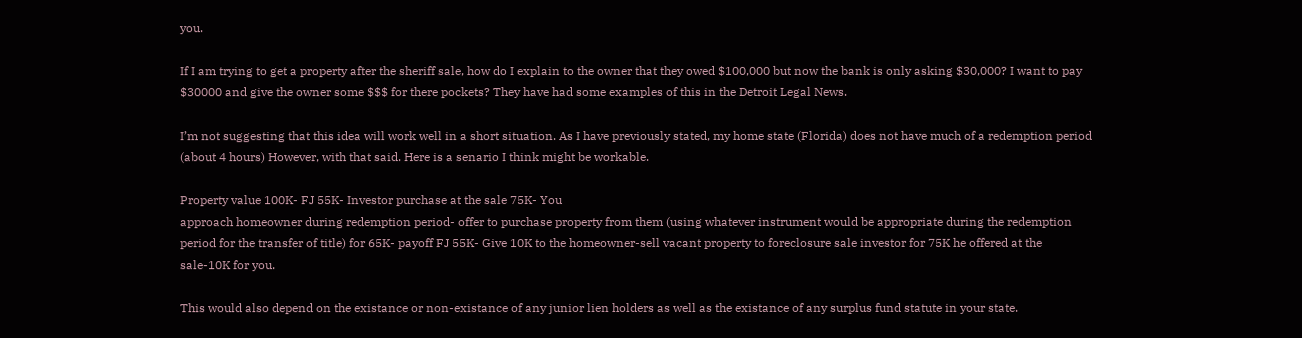you.

If I am trying to get a property after the sheriff sale, how do I explain to the owner that they owed $100,000 but now the bank is only asking $30,000? I want to pay $30000 and give the owner some $$$ for there pockets? They have had some examples of this in the Detroit Legal News.

I’m not suggesting that this idea will work well in a short situation. As I have previously stated, my home state (Florida) does not have much of a redemption period (about 4 hours) However, with that said. Here is a senario I think might be workable.

Property value 100K- FJ 55K- Investor purchase at the sale 75K- You
approach homeowner during redemption period- offer to purchase property from them (using whatever instrument would be appropriate during the redemption period for the transfer of title) for 65K- payoff FJ 55K- Give 10K to the homeowner-sell vacant property to foreclosure sale investor for 75K he offered at the sale-10K for you.

This would also depend on the existance or non-existance of any junior lien holders as well as the existance of any surplus fund statute in your state.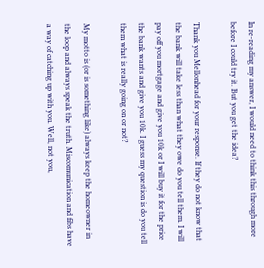In re-reading my answer, I would need to think this through more before I could try it. But you get the idea?

Thank you Mellonhead for your response. If they do not know that the bank will take less than what they owe do you tell them. I will pay off you mortgage and give you 10k or I will buy it for the price the bank wants and give you 10k. I guess my question is do you tell them what is really going on or not?

My motto is (or is something like) always keep the homeowner in the loop and always speak the truth. Miscomunication and fibs have a way of catching up with you. Well, not you,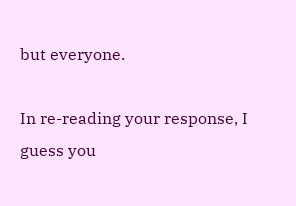but everyone.

In re-reading your response, I guess you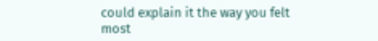could explain it the way you felt most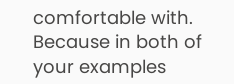comfortable with. Because in both of your examples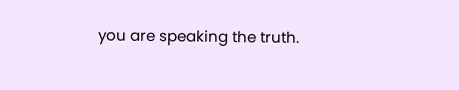you are speaking the truth.